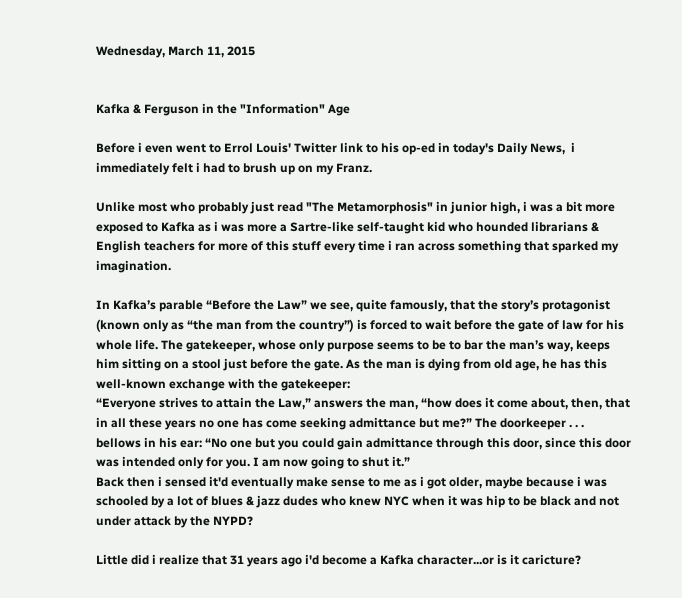Wednesday, March 11, 2015


Kafka & Ferguson in the "Information" Age

Before i even went to Errol Louis' Twitter link to his op-ed in today's Daily News,  i immediately felt i had to brush up on my Franz.

Unlike most who probably just read "The Metamorphosis" in junior high, i was a bit more exposed to Kafka as i was more a Sartre-like self-taught kid who hounded librarians & English teachers for more of this stuff every time i ran across something that sparked my imagination.

In Kafka’s parable “Before the Law” we see, quite famously, that the story’s protagonist (known only as “the man from the country”) is forced to wait before the gate of law for his whole life. The gatekeeper, whose only purpose seems to be to bar the man’s way, keeps him sitting on a stool just before the gate. As the man is dying from old age, he has this well-known exchange with the gatekeeper:
“Everyone strives to attain the Law,” answers the man, “how does it come about, then, that in all these years no one has come seeking admittance but me?” The doorkeeper . . . bellows in his ear: “No one but you could gain admittance through this door, since this door was intended only for you. I am now going to shut it.”
Back then i sensed it'd eventually make sense to me as i got older, maybe because i was schooled by a lot of blues & jazz dudes who knew NYC when it was hip to be black and not under attack by the NYPD?

Little did i realize that 31 years ago i'd become a Kafka character...or is it caricture?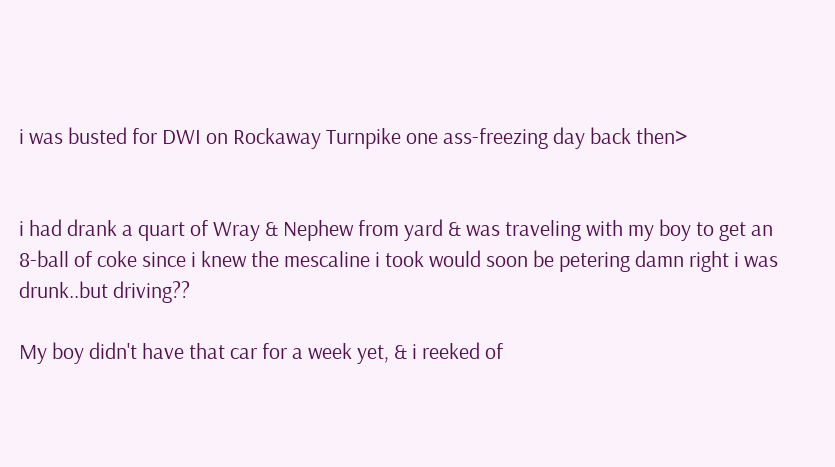i was busted for DWI on Rockaway Turnpike one ass-freezing day back then>


i had drank a quart of Wray & Nephew from yard & was traveling with my boy to get an 8-ball of coke since i knew the mescaline i took would soon be petering damn right i was drunk..but driving??

My boy didn't have that car for a week yet, & i reeked of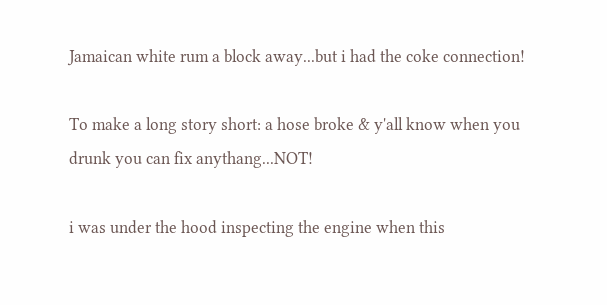Jamaican white rum a block away...but i had the coke connection!

To make a long story short: a hose broke & y'all know when you drunk you can fix anythang...NOT!

i was under the hood inspecting the engine when this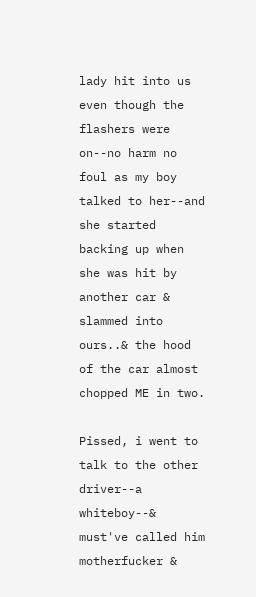lady hit into us even though the flashers were on--no harm no foul as my boy talked to her--and she started backing up when she was hit by another car & slammed into ours..& the hood of the car almost chopped ME in two.

Pissed, i went to talk to the other driver--a whiteboy--& must've called him motherfucker &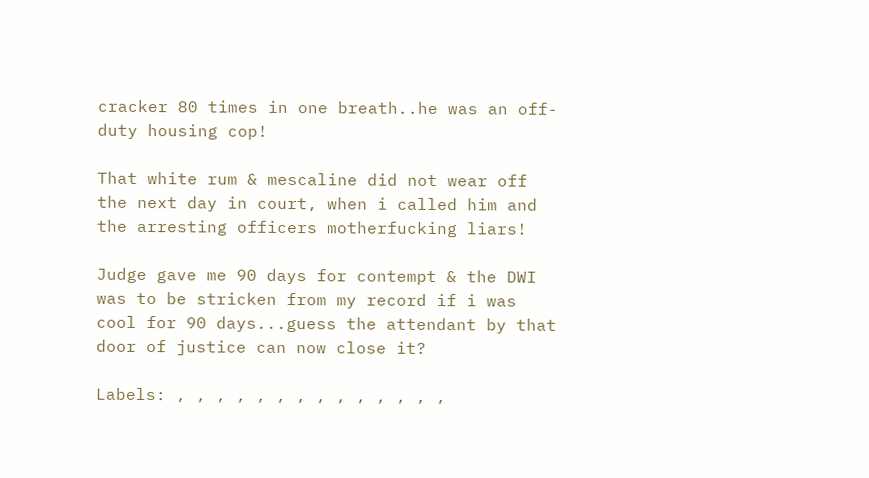cracker 80 times in one breath..he was an off-duty housing cop!

That white rum & mescaline did not wear off the next day in court, when i called him and the arresting officers motherfucking liars!

Judge gave me 90 days for contempt & the DWI was to be stricken from my record if i was cool for 90 days...guess the attendant by that door of justice can now close it?

Labels: , , , , , , , , , , , , , ,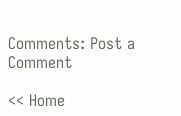Comments: Post a Comment

<< Home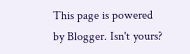This page is powered by Blogger. Isn't yours?